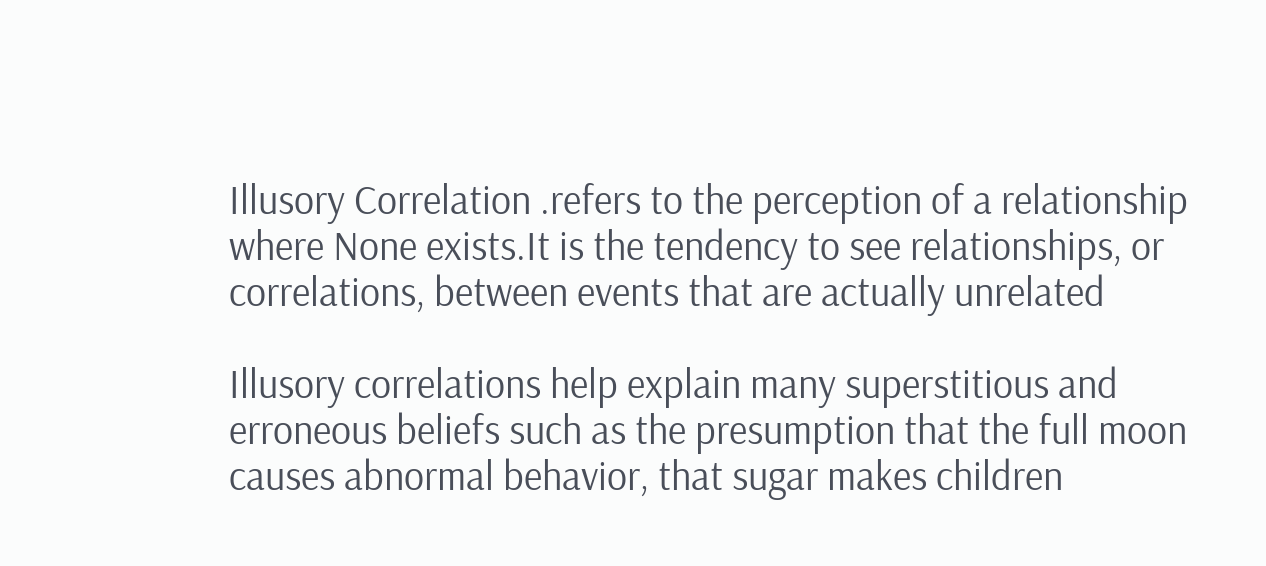Illusory Correlation .refers to the perception of a relationship where None exists.It is the tendency to see relationships, or correlations, between events that are actually unrelated

Illusory correlations help explain many superstitious and erroneous beliefs such as the presumption that the full moon causes abnormal behavior, that sugar makes children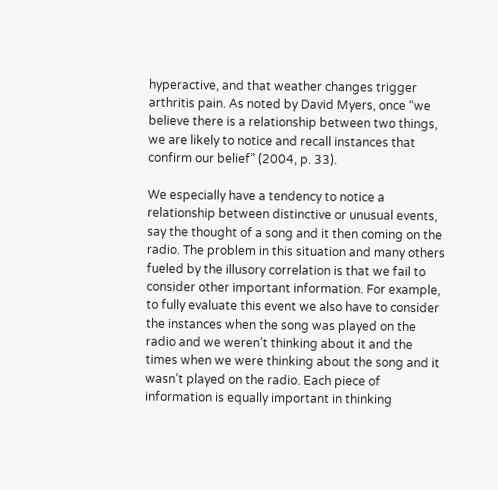hyperactive, and that weather changes trigger arthritis pain. As noted by David Myers, once “we believe there is a relationship between two things, we are likely to notice and recall instances that confirm our belief” (2004, p. 33).

We especially have a tendency to notice a relationship between distinctive or unusual events, say the thought of a song and it then coming on the radio. The problem in this situation and many others fueled by the illusory correlation is that we fail to consider other important information. For example, to fully evaluate this event we also have to consider the instances when the song was played on the radio and we weren’t thinking about it and the times when we were thinking about the song and it wasn’t played on the radio. Each piece of information is equally important in thinking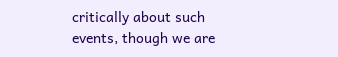critically about such events, though we are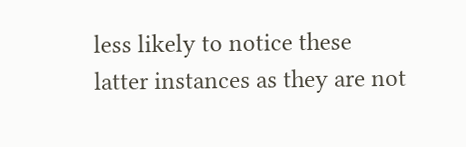less likely to notice these latter instances as they are not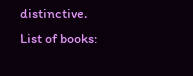distinctive.
List of books: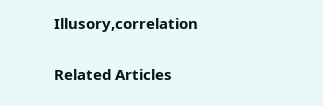Illusory,correlation

Related Articles